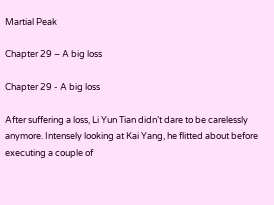Martial Peak

Chapter 29 – A big loss

Chapter 29 - A big loss

After suffering a loss, Li Yun Tian didn’t dare to be carelessly anymore. Intensely looking at Kai Yang, he flitted about before executing a couple of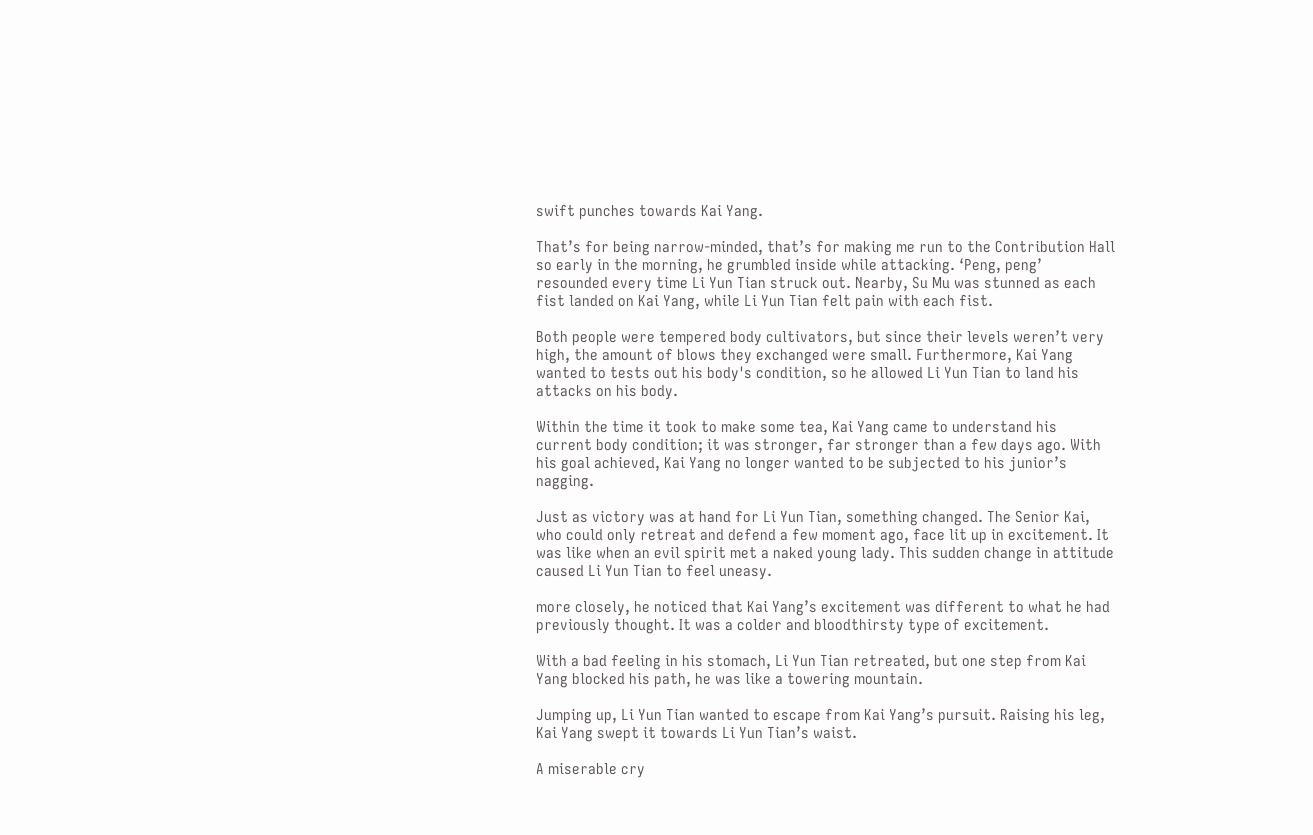swift punches towards Kai Yang.

That’s for being narrow-minded, that’s for making me run to the Contribution Hall so early in the morning, he grumbled inside while attacking. ‘Peng, peng’ resounded every time Li Yun Tian struck out. Nearby, Su Mu was stunned as each fist landed on Kai Yang, while Li Yun Tian felt pain with each fist.

Both people were tempered body cultivators, but since their levels weren’t very high, the amount of blows they exchanged were small. Furthermore, Kai Yang wanted to tests out his body's condition, so he allowed Li Yun Tian to land his attacks on his body.

Within the time it took to make some tea, Kai Yang came to understand his current body condition; it was stronger, far stronger than a few days ago. With his goal achieved, Kai Yang no longer wanted to be subjected to his junior’s nagging.

Just as victory was at hand for Li Yun Tian, something changed. The Senior Kai, who could only retreat and defend a few moment ago, face lit up in excitement. It was like when an evil spirit met a naked young lady. This sudden change in attitude caused Li Yun Tian to feel uneasy.

more closely, he noticed that Kai Yang’s excitement was different to what he had previously thought. It was a colder and bloodthirsty type of excitement.

With a bad feeling in his stomach, Li Yun Tian retreated, but one step from Kai Yang blocked his path, he was like a towering mountain.

Jumping up, Li Yun Tian wanted to escape from Kai Yang’s pursuit. Raising his leg, Kai Yang swept it towards Li Yun Tian’s waist.

A miserable cry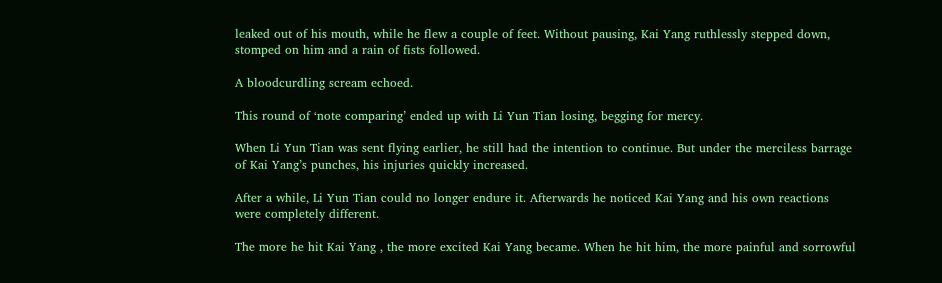leaked out of his mouth, while he flew a couple of feet. Without pausing, Kai Yang ruthlessly stepped down, stomped on him and a rain of fists followed.

A bloodcurdling scream echoed.

This round of ‘note comparing’ ended up with Li Yun Tian losing, begging for mercy.

When Li Yun Tian was sent flying earlier, he still had the intention to continue. But under the merciless barrage of Kai Yang’s punches, his injuries quickly increased.

After a while, Li Yun Tian could no longer endure it. Afterwards he noticed Kai Yang and his own reactions were completely different.

The more he hit Kai Yang , the more excited Kai Yang became. When he hit him, the more painful and sorrowful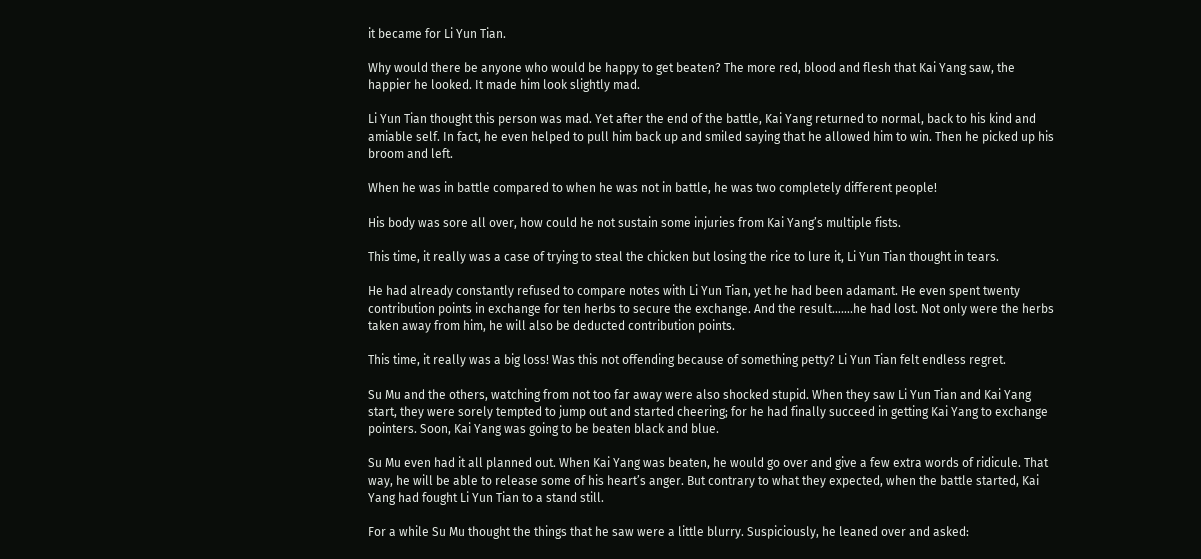it became for Li Yun Tian.

Why would there be anyone who would be happy to get beaten? The more red, blood and flesh that Kai Yang saw, the happier he looked. It made him look slightly mad.

Li Yun Tian thought this person was mad. Yet after the end of the battle, Kai Yang returned to normal, back to his kind and amiable self. In fact, he even helped to pull him back up and smiled saying that he allowed him to win. Then he picked up his broom and left.

When he was in battle compared to when he was not in battle, he was two completely different people!

His body was sore all over, how could he not sustain some injuries from Kai Yang’s multiple fists.

This time, it really was a case of trying to steal the chicken but losing the rice to lure it, Li Yun Tian thought in tears.

He had already constantly refused to compare notes with Li Yun Tian, yet he had been adamant. He even spent twenty contribution points in exchange for ten herbs to secure the exchange. And the result…….he had lost. Not only were the herbs taken away from him, he will also be deducted contribution points.

This time, it really was a big loss! Was this not offending because of something petty? Li Yun Tian felt endless regret.

Su Mu and the others, watching from not too far away were also shocked stupid. When they saw Li Yun Tian and Kai Yang start, they were sorely tempted to jump out and started cheering; for he had finally succeed in getting Kai Yang to exchange pointers. Soon, Kai Yang was going to be beaten black and blue.

Su Mu even had it all planned out. When Kai Yang was beaten, he would go over and give a few extra words of ridicule. That way, he will be able to release some of his heart’s anger. But contrary to what they expected, when the battle started, Kai Yang had fought Li Yun Tian to a stand still.

For a while Su Mu thought the things that he saw were a little blurry. Suspiciously, he leaned over and asked: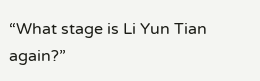“What stage is Li Yun Tian again?”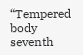“Tempered body seventh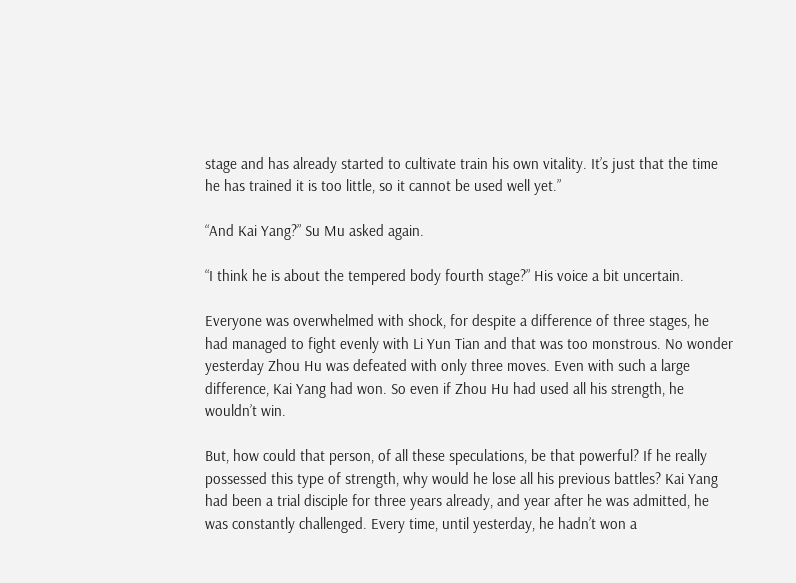stage and has already started to cultivate train his own vitality. It’s just that the time he has trained it is too little, so it cannot be used well yet.”

“And Kai Yang?” Su Mu asked again.

“I think he is about the tempered body fourth stage?” His voice a bit uncertain.

Everyone was overwhelmed with shock, for despite a difference of three stages, he had managed to fight evenly with Li Yun Tian and that was too monstrous. No wonder yesterday Zhou Hu was defeated with only three moves. Even with such a large difference, Kai Yang had won. So even if Zhou Hu had used all his strength, he wouldn’t win.

But, how could that person, of all these speculations, be that powerful? If he really possessed this type of strength, why would he lose all his previous battles? Kai Yang had been a trial disciple for three years already, and year after he was admitted, he was constantly challenged. Every time, until yesterday, he hadn’t won a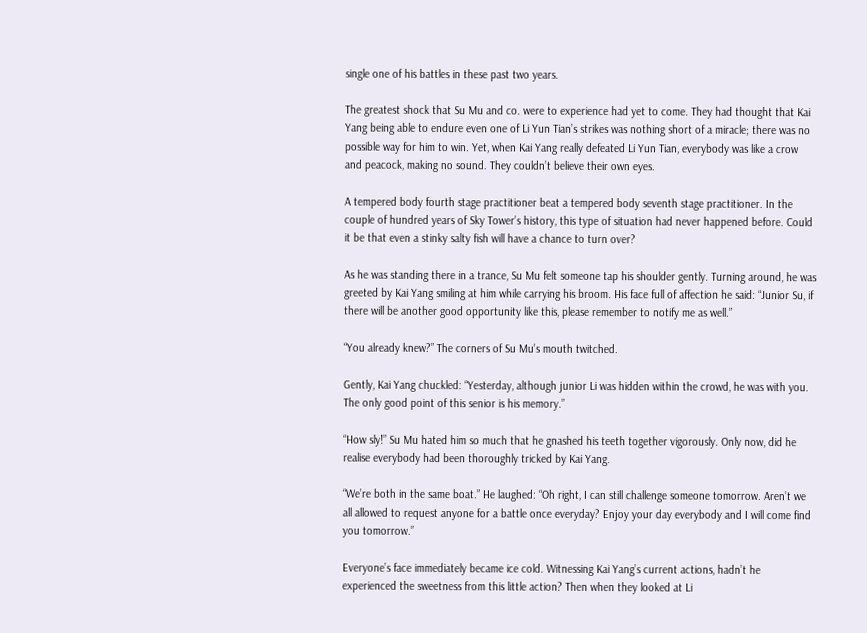single one of his battles in these past two years.

The greatest shock that Su Mu and co. were to experience had yet to come. They had thought that Kai Yang being able to endure even one of Li Yun Tian’s strikes was nothing short of a miracle; there was no possible way for him to win. Yet, when Kai Yang really defeated Li Yun Tian, everybody was like a crow and peacock, making no sound. They couldn’t believe their own eyes.

A tempered body fourth stage practitioner beat a tempered body seventh stage practitioner. In the couple of hundred years of Sky Tower’s history, this type of situation had never happened before. Could it be that even a stinky salty fish will have a chance to turn over?

As he was standing there in a trance, Su Mu felt someone tap his shoulder gently. Turning around, he was greeted by Kai Yang smiling at him while carrying his broom. His face full of affection he said: “Junior Su, if there will be another good opportunity like this, please remember to notify me as well.”

“You already knew?” The corners of Su Mu’s mouth twitched.

Gently, Kai Yang chuckled: “Yesterday, although junior Li was hidden within the crowd, he was with you. The only good point of this senior is his memory.”

“How sly!” Su Mu hated him so much that he gnashed his teeth together vigorously. Only now, did he realise everybody had been thoroughly tricked by Kai Yang.

“We’re both in the same boat.” He laughed: “Oh right, I can still challenge someone tomorrow. Aren’t we all allowed to request anyone for a battle once everyday? Enjoy your day everybody and I will come find you tomorrow.”

Everyone’s face immediately became ice cold. Witnessing Kai Yang’s current actions, hadn’t he experienced the sweetness from this little action? Then when they looked at Li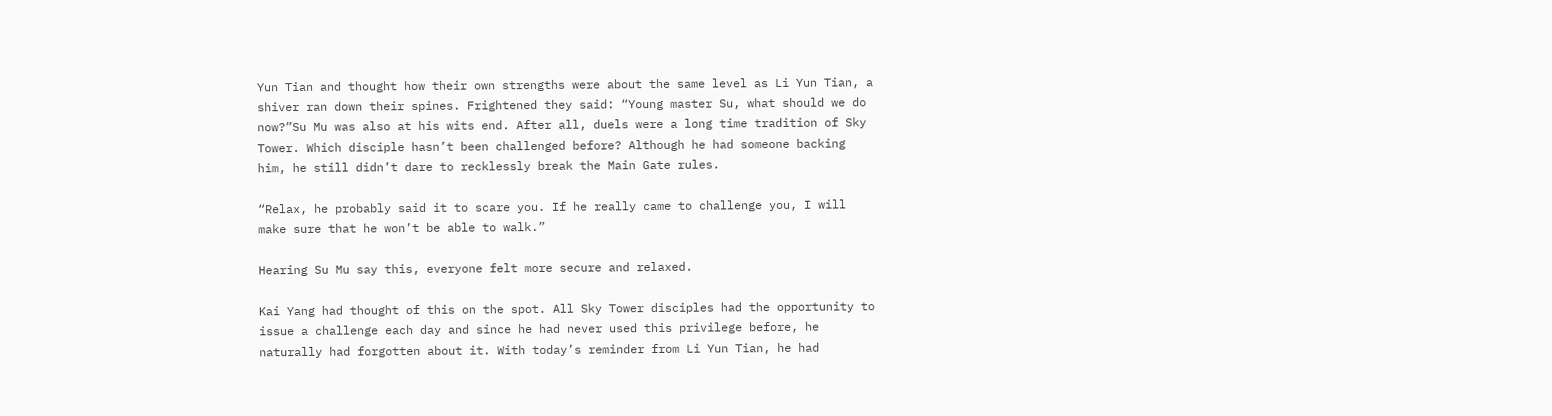Yun Tian and thought how their own strengths were about the same level as Li Yun Tian, a shiver ran down their spines. Frightened they said: “Young master Su, what should we do now?”Su Mu was also at his wits end. After all, duels were a long time tradition of Sky Tower. Which disciple hasn’t been challenged before? Although he had someone backing him, he still didn’t dare to recklessly break the Main Gate rules.

“Relax, he probably said it to scare you. If he really came to challenge you, I will make sure that he won’t be able to walk.”

Hearing Su Mu say this, everyone felt more secure and relaxed.

Kai Yang had thought of this on the spot. All Sky Tower disciples had the opportunity to issue a challenge each day and since he had never used this privilege before, he naturally had forgotten about it. With today’s reminder from Li Yun Tian, he had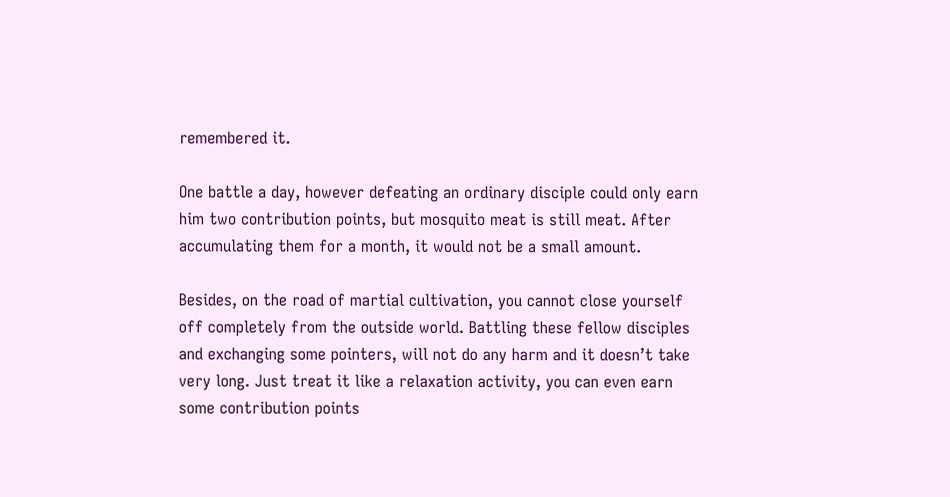remembered it.

One battle a day, however defeating an ordinary disciple could only earn him two contribution points, but mosquito meat is still meat. After accumulating them for a month, it would not be a small amount.

Besides, on the road of martial cultivation, you cannot close yourself off completely from the outside world. Battling these fellow disciples and exchanging some pointers, will not do any harm and it doesn’t take very long. Just treat it like a relaxation activity, you can even earn some contribution points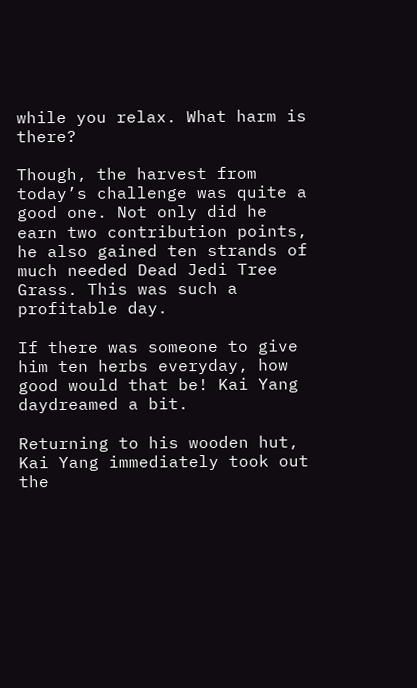while you relax. What harm is there?

Though, the harvest from today’s challenge was quite a good one. Not only did he earn two contribution points, he also gained ten strands of much needed Dead Jedi Tree Grass. This was such a profitable day.

If there was someone to give him ten herbs everyday, how good would that be! Kai Yang daydreamed a bit.

Returning to his wooden hut, Kai Yang immediately took out the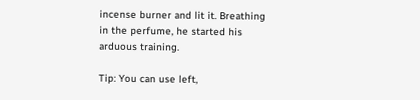incense burner and lit it. Breathing in the perfume, he started his arduous training.

Tip: You can use left,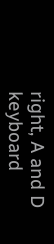right, A and D keyboard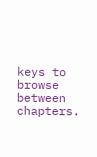keys to browse between chapters.